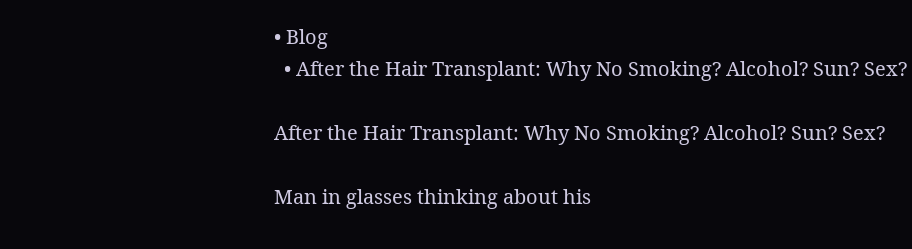• Blog
  • After the Hair Transplant: Why No Smoking? Alcohol? Sun? Sex?

After the Hair Transplant: Why No Smoking? Alcohol? Sun? Sex?

Man in glasses thinking about his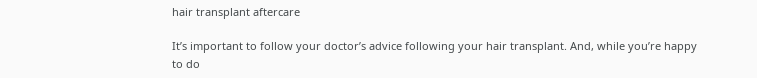hair transplant aftercare

It’s important to follow your doctor’s advice following your hair transplant. And, while you’re happy to do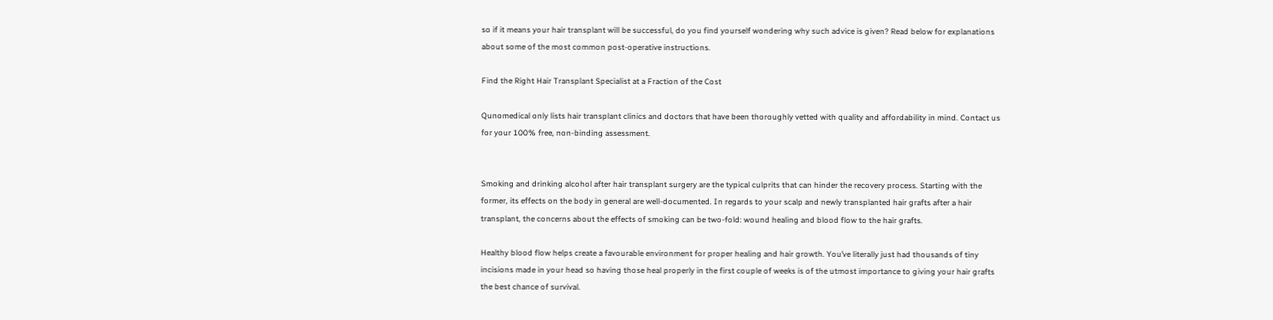so if it means your hair transplant will be successful, do you find yourself wondering why such advice is given? Read below for explanations about some of the most common post-operative instructions.

Find the Right Hair Transplant Specialist at a Fraction of the Cost

Qunomedical only lists hair transplant clinics and doctors that have been thoroughly vetted with quality and affordability in mind. Contact us for your 100% free, non-binding assessment.


Smoking and drinking alcohol after hair transplant surgery are the typical culprits that can hinder the recovery process. Starting with the former, its effects on the body in general are well-documented. In regards to your scalp and newly transplanted hair grafts after a hair transplant, the concerns about the effects of smoking can be two-fold: wound healing and blood flow to the hair grafts.

Healthy blood flow helps create a favourable environment for proper healing and hair growth. You’ve literally just had thousands of tiny incisions made in your head so having those heal properly in the first couple of weeks is of the utmost importance to giving your hair grafts the best chance of survival.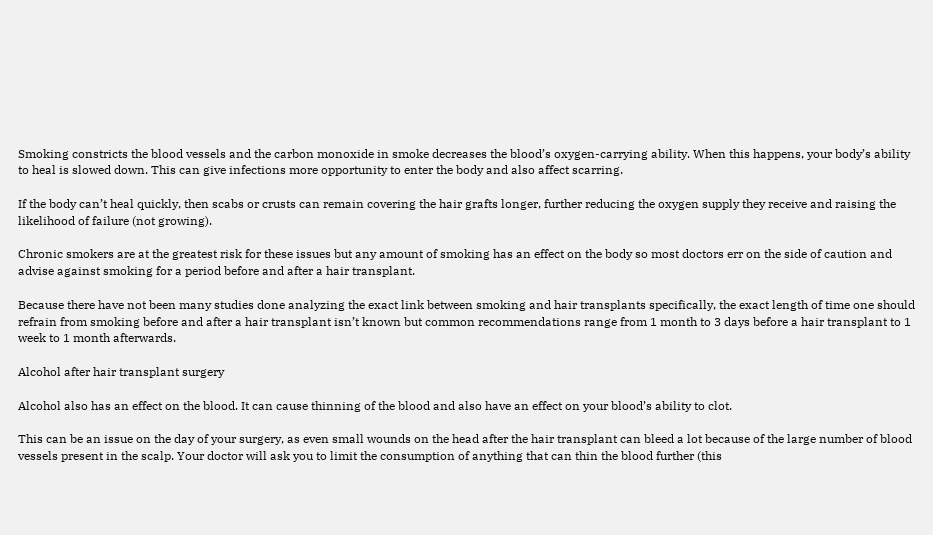Smoking constricts the blood vessels and the carbon monoxide in smoke decreases the blood’s oxygen-carrying ability. When this happens, your body’s ability to heal is slowed down. This can give infections more opportunity to enter the body and also affect scarring.

If the body can’t heal quickly, then scabs or crusts can remain covering the hair grafts longer, further reducing the oxygen supply they receive and raising the likelihood of failure (not growing).

Chronic smokers are at the greatest risk for these issues but any amount of smoking has an effect on the body so most doctors err on the side of caution and advise against smoking for a period before and after a hair transplant.

Because there have not been many studies done analyzing the exact link between smoking and hair transplants specifically, the exact length of time one should refrain from smoking before and after a hair transplant isn’t known but common recommendations range from 1 month to 3 days before a hair transplant to 1 week to 1 month afterwards.

Alcohol after hair transplant surgery

Alcohol also has an effect on the blood. It can cause thinning of the blood and also have an effect on your blood’s ability to clot.

This can be an issue on the day of your surgery, as even small wounds on the head after the hair transplant can bleed a lot because of the large number of blood vessels present in the scalp. Your doctor will ask you to limit the consumption of anything that can thin the blood further (this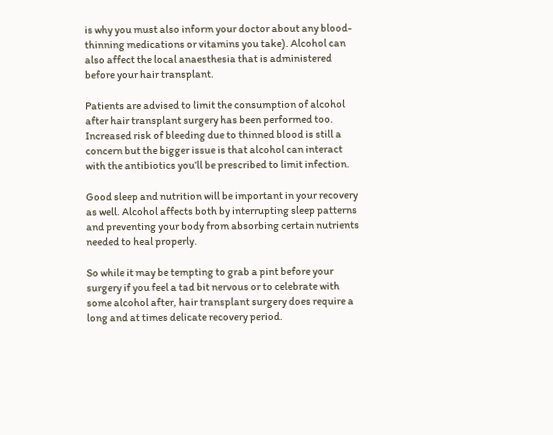is why you must also inform your doctor about any blood-thinning medications or vitamins you take). Alcohol can also affect the local anaesthesia that is administered before your hair transplant.

Patients are advised to limit the consumption of alcohol after hair transplant surgery has been performed too. Increased risk of bleeding due to thinned blood is still a concern but the bigger issue is that alcohol can interact with the antibiotics you’ll be prescribed to limit infection.

Good sleep and nutrition will be important in your recovery as well. Alcohol affects both by interrupting sleep patterns and preventing your body from absorbing certain nutrients needed to heal properly.

So while it may be tempting to grab a pint before your surgery if you feel a tad bit nervous or to celebrate with some alcohol after, hair transplant surgery does require a long and at times delicate recovery period.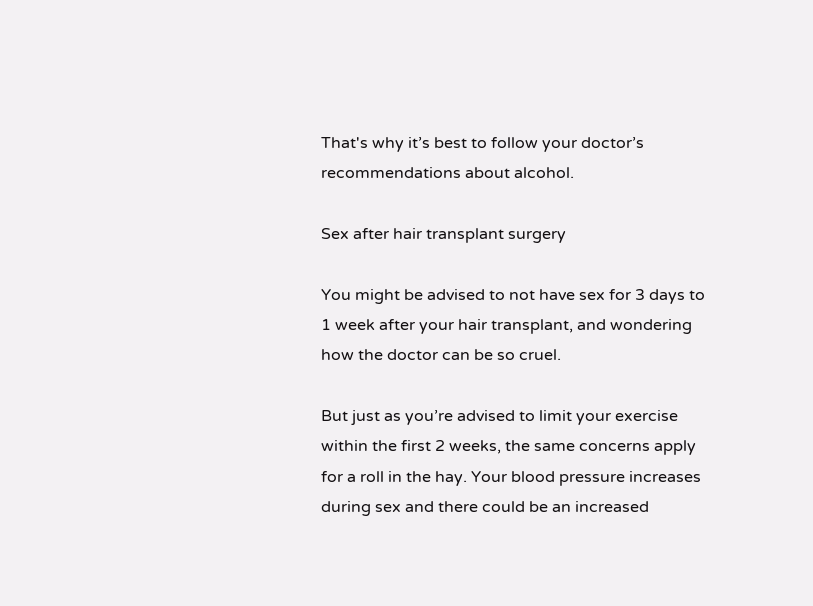That's why it’s best to follow your doctor’s recommendations about alcohol.

Sex after hair transplant surgery

You might be advised to not have sex for 3 days to 1 week after your hair transplant, and wondering how the doctor can be so cruel.

But just as you’re advised to limit your exercise within the first 2 weeks, the same concerns apply for a roll in the hay. Your blood pressure increases during sex and there could be an increased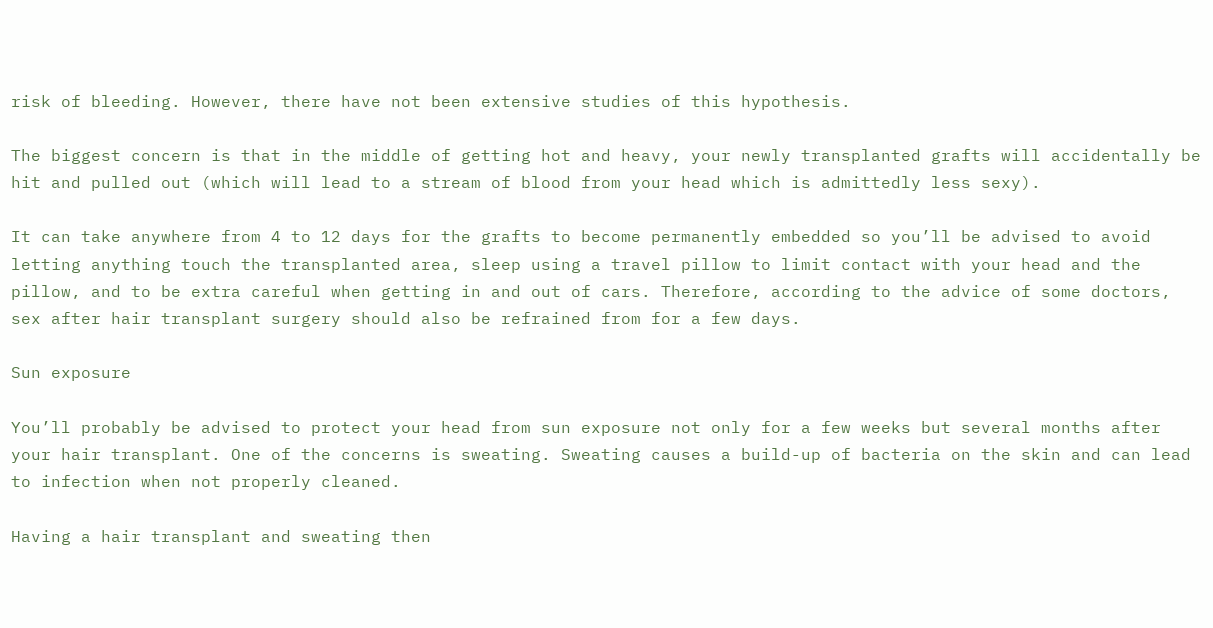risk of bleeding. However, there have not been extensive studies of this hypothesis.

The biggest concern is that in the middle of getting hot and heavy, your newly transplanted grafts will accidentally be hit and pulled out (which will lead to a stream of blood from your head which is admittedly less sexy).

It can take anywhere from 4 to 12 days for the grafts to become permanently embedded so you’ll be advised to avoid letting anything touch the transplanted area, sleep using a travel pillow to limit contact with your head and the pillow, and to be extra careful when getting in and out of cars. Therefore, according to the advice of some doctors, sex after hair transplant surgery should also be refrained from for a few days.

Sun exposure

You’ll probably be advised to protect your head from sun exposure not only for a few weeks but several months after your hair transplant. One of the concerns is sweating. Sweating causes a build-up of bacteria on the skin and can lead to infection when not properly cleaned.

Having a hair transplant and sweating then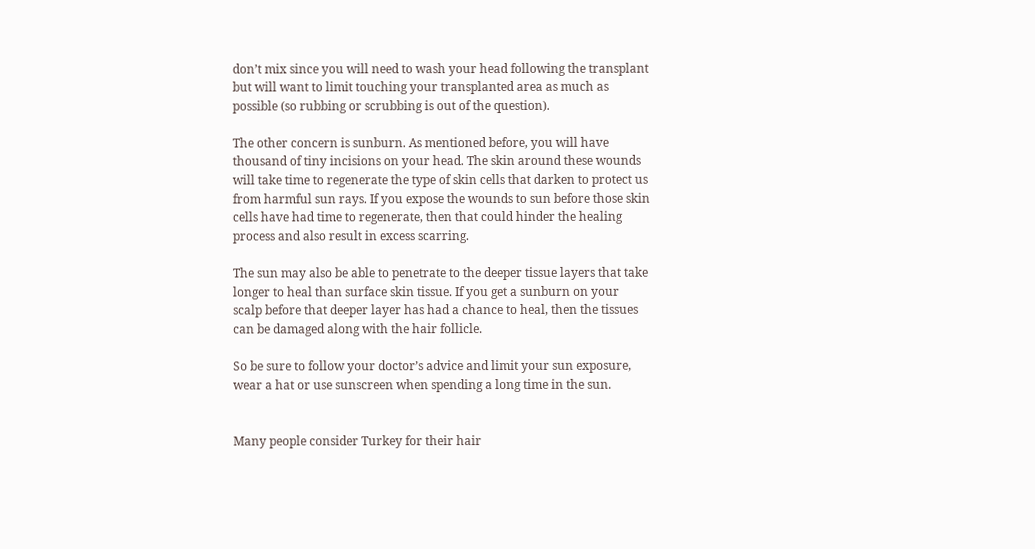don’t mix since you will need to wash your head following the transplant but will want to limit touching your transplanted area as much as possible (so rubbing or scrubbing is out of the question).

The other concern is sunburn. As mentioned before, you will have thousand of tiny incisions on your head. The skin around these wounds will take time to regenerate the type of skin cells that darken to protect us from harmful sun rays. If you expose the wounds to sun before those skin cells have had time to regenerate, then that could hinder the healing process and also result in excess scarring.

The sun may also be able to penetrate to the deeper tissue layers that take longer to heal than surface skin tissue. If you get a sunburn on your scalp before that deeper layer has had a chance to heal, then the tissues can be damaged along with the hair follicle.

So be sure to follow your doctor’s advice and limit your sun exposure, wear a hat or use sunscreen when spending a long time in the sun.


Many people consider Turkey for their hair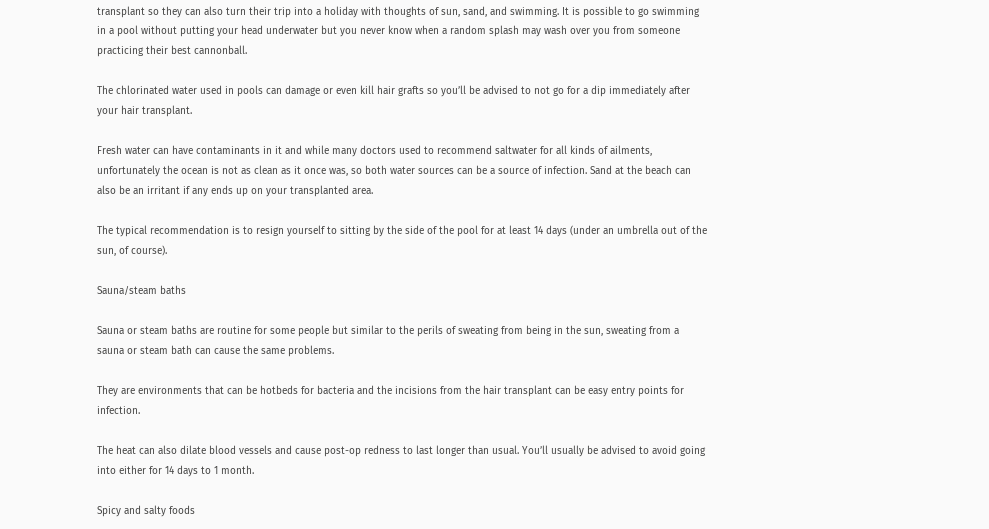transplant so they can also turn their trip into a holiday with thoughts of sun, sand, and swimming. It is possible to go swimming in a pool without putting your head underwater but you never know when a random splash may wash over you from someone practicing their best cannonball.

The chlorinated water used in pools can damage or even kill hair grafts so you’ll be advised to not go for a dip immediately after your hair transplant.

Fresh water can have contaminants in it and while many doctors used to recommend saltwater for all kinds of ailments, unfortunately the ocean is not as clean as it once was, so both water sources can be a source of infection. Sand at the beach can also be an irritant if any ends up on your transplanted area.

The typical recommendation is to resign yourself to sitting by the side of the pool for at least 14 days (under an umbrella out of the sun, of course).

Sauna/steam baths

Sauna or steam baths are routine for some people but similar to the perils of sweating from being in the sun, sweating from a sauna or steam bath can cause the same problems.

They are environments that can be hotbeds for bacteria and the incisions from the hair transplant can be easy entry points for infection.

The heat can also dilate blood vessels and cause post-op redness to last longer than usual. You’ll usually be advised to avoid going into either for 14 days to 1 month.

Spicy and salty foods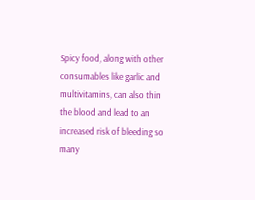Spicy food, along with other consumables like garlic and multivitamins, can also thin the blood and lead to an increased risk of bleeding so many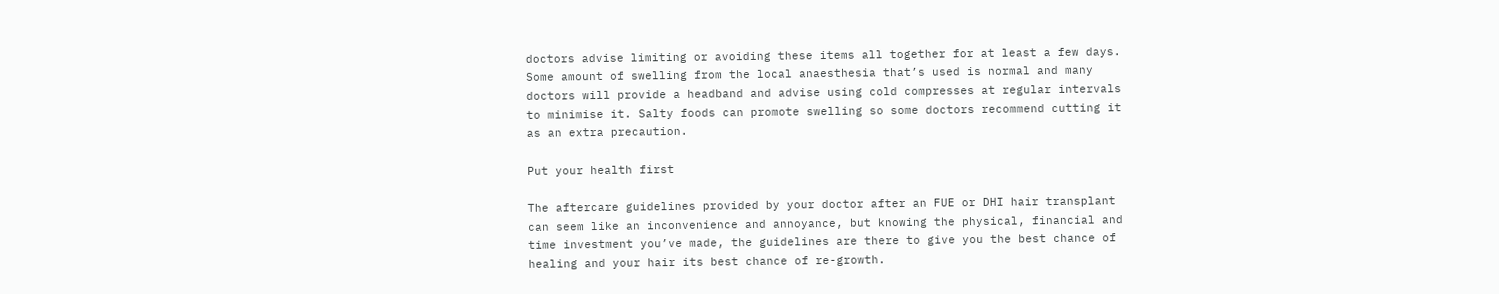doctors advise limiting or avoiding these items all together for at least a few days. Some amount of swelling from the local anaesthesia that’s used is normal and many doctors will provide a headband and advise using cold compresses at regular intervals to minimise it. Salty foods can promote swelling so some doctors recommend cutting it as an extra precaution.

Put your health first

The aftercare guidelines provided by your doctor after an FUE or DHI hair transplant can seem like an inconvenience and annoyance, but knowing the physical, financial and time investment you’ve made, the guidelines are there to give you the best chance of healing and your hair its best chance of re-growth.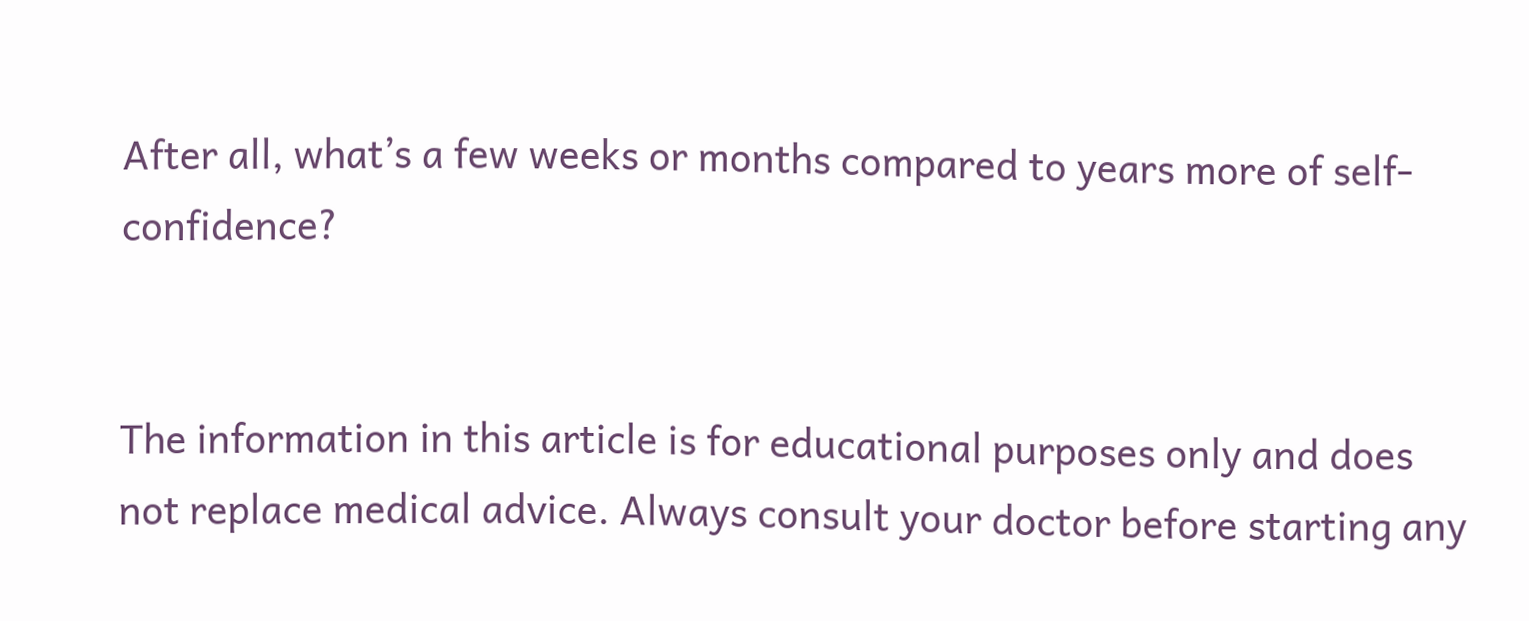After all, what’s a few weeks or months compared to years more of self-confidence?


The information in this article is for educational purposes only and does not replace medical advice. Always consult your doctor before starting any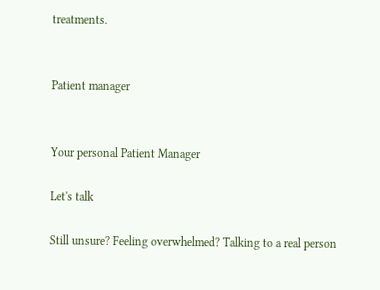treatments.


Patient manager


Your personal Patient Manager

Let's talk

Still unsure? Feeling overwhelmed? Talking to a real person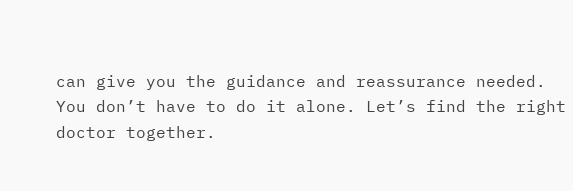can give you the guidance and reassurance needed. You don’t have to do it alone. Let’s find the right doctor together.